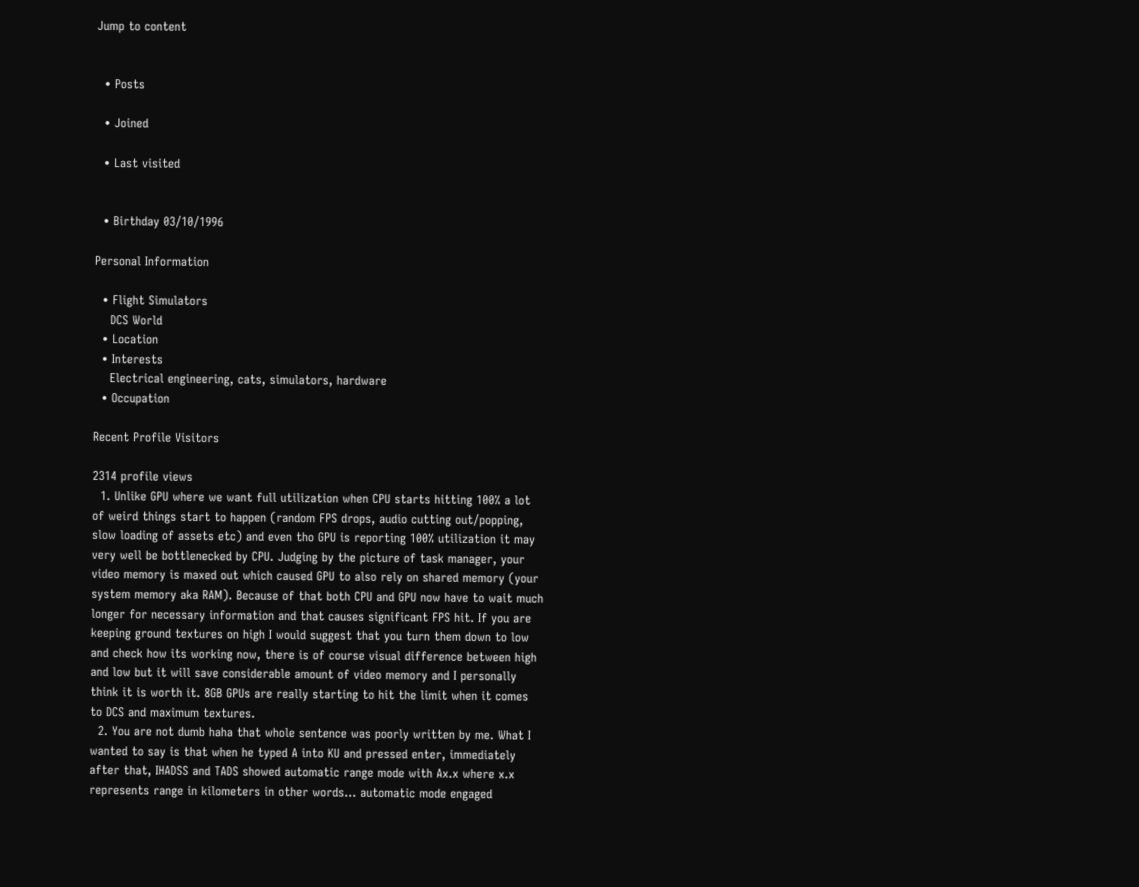Jump to content


  • Posts

  • Joined

  • Last visited


  • Birthday 03/10/1996

Personal Information

  • Flight Simulators
    DCS World
  • Location
  • Interests
    Electrical engineering, cats, simulators, hardware
  • Occupation

Recent Profile Visitors

2314 profile views
  1. Unlike GPU where we want full utilization when CPU starts hitting 100% a lot of weird things start to happen (random FPS drops, audio cutting out/popping, slow loading of assets etc) and even tho GPU is reporting 100% utilization it may very well be bottlenecked by CPU. Judging by the picture of task manager, your video memory is maxed out which caused GPU to also rely on shared memory (your system memory aka RAM). Because of that both CPU and GPU now have to wait much longer for necessary information and that causes significant FPS hit. If you are keeping ground textures on high I would suggest that you turn them down to low and check how its working now, there is of course visual difference between high and low but it will save considerable amount of video memory and I personally think it is worth it. 8GB GPUs are really starting to hit the limit when it comes to DCS and maximum textures.
  2. You are not dumb haha that whole sentence was poorly written by me. What I wanted to say is that when he typed A into KU and pressed enter, immediately after that, IHADSS and TADS showed automatic range mode with Ax.x where x.x represents range in kilometers in other words... automatic mode engaged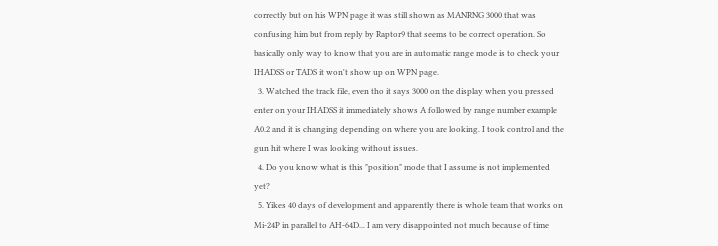correctly but on his WPN page it was still shown as MANRNG 3000 that was confusing him but from reply by Raptor9 that seems to be correct operation. So basically only way to know that you are in automatic range mode is to check your IHADSS or TADS it won't show up on WPN page.
  3. Watched the track file, even tho it says 3000 on the display when you pressed enter on your IHADSS it immediately shows A followed by range number example A0.2 and it is changing depending on where you are looking. I took control and the gun hit where I was looking without issues.
  4. Do you know what is this "position" mode that I assume is not implemented yet?
  5. Yikes 40 days of development and apparently there is whole team that works on Mi-24P in parallel to AH-64D... I am very disappointed not much because of time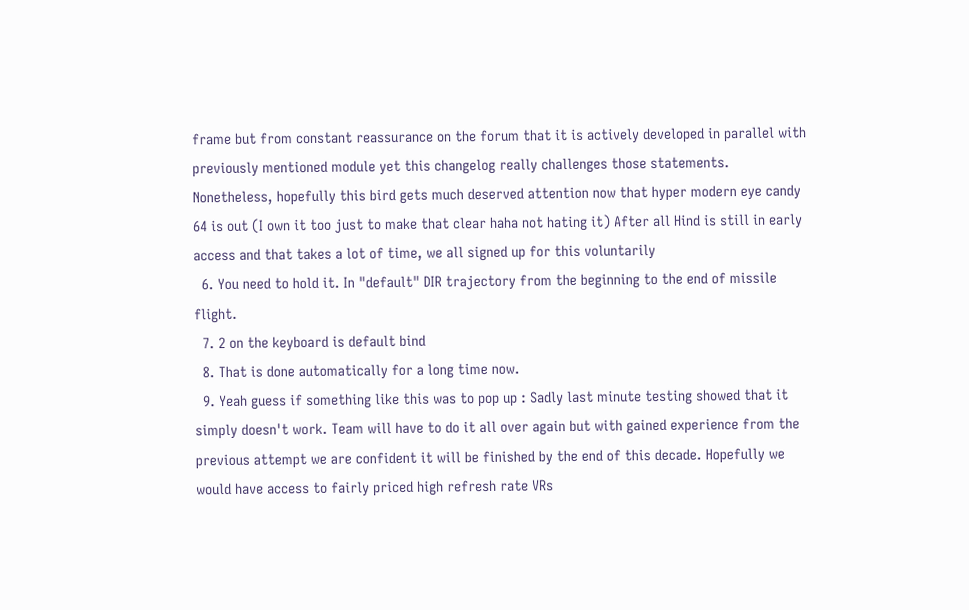frame but from constant reassurance on the forum that it is actively developed in parallel with previously mentioned module yet this changelog really challenges those statements. Nonetheless, hopefully this bird gets much deserved attention now that hyper modern eye candy 64 is out (I own it too just to make that clear haha not hating it) After all Hind is still in early access and that takes a lot of time, we all signed up for this voluntarily
  6. You need to hold it. In "default" DIR trajectory from the beginning to the end of missile flight.
  7. 2 on the keyboard is default bind
  8. That is done automatically for a long time now.
  9. Yeah guess if something like this was to pop up : Sadly last minute testing showed that it simply doesn't work. Team will have to do it all over again but with gained experience from the previous attempt we are confident it will be finished by the end of this decade. Hopefully we would have access to fairly priced high refresh rate VRs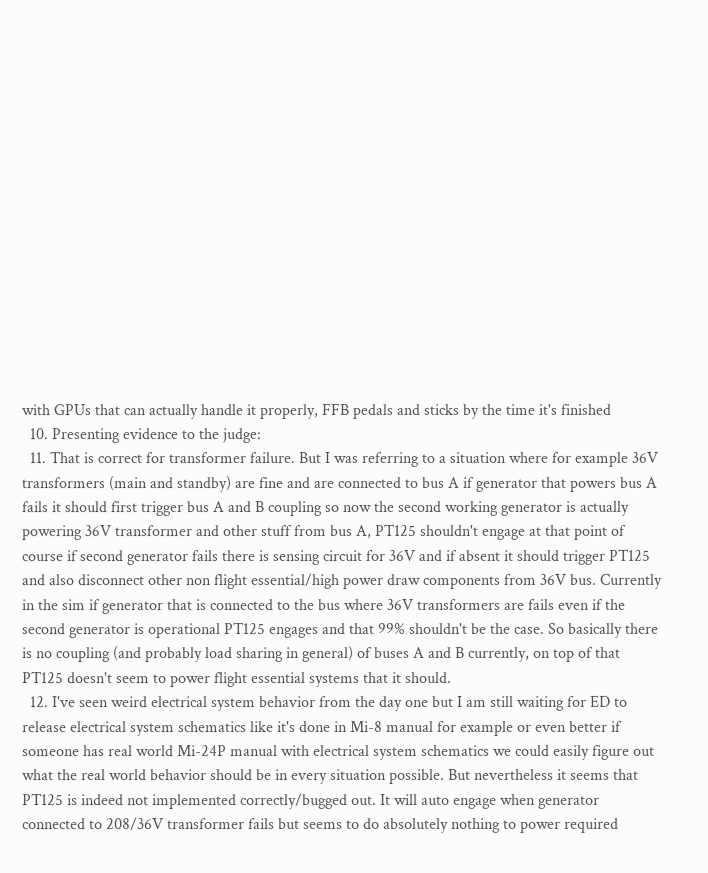with GPUs that can actually handle it properly, FFB pedals and sticks by the time it's finished
  10. Presenting evidence to the judge:
  11. That is correct for transformer failure. But I was referring to a situation where for example 36V transformers (main and standby) are fine and are connected to bus A if generator that powers bus A fails it should first trigger bus A and B coupling so now the second working generator is actually powering 36V transformer and other stuff from bus A, PT125 shouldn't engage at that point of course if second generator fails there is sensing circuit for 36V and if absent it should trigger PT125 and also disconnect other non flight essential/high power draw components from 36V bus. Currently in the sim if generator that is connected to the bus where 36V transformers are fails even if the second generator is operational PT125 engages and that 99% shouldn't be the case. So basically there is no coupling (and probably load sharing in general) of buses A and B currently, on top of that PT125 doesn't seem to power flight essential systems that it should.
  12. I've seen weird electrical system behavior from the day one but I am still waiting for ED to release electrical system schematics like it's done in Mi-8 manual for example or even better if someone has real world Mi-24P manual with electrical system schematics we could easily figure out what the real world behavior should be in every situation possible. But nevertheless it seems that PT125 is indeed not implemented correctly/bugged out. It will auto engage when generator connected to 208/36V transformer fails but seems to do absolutely nothing to power required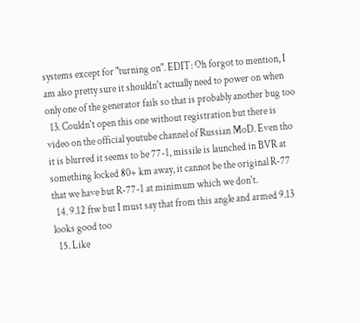systems except for "turning on". EDIT: Oh forgot to mention, I am also pretty sure it shouldn't actually need to power on when only one of the generator fails so that is probably another bug too
  13. Couldn't open this one without registration but there is video on the official youtube channel of Russian MoD. Even tho it is blurred it seems to be 77-1, missile is launched in BVR at something locked 80+ km away, it cannot be the original R-77 that we have but R-77-1 at minimum which we don't.
  14. 9.12 ftw but I must say that from this angle and armed 9.13 looks good too
  15. Like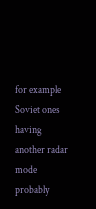for example Soviet ones having another radar mode probably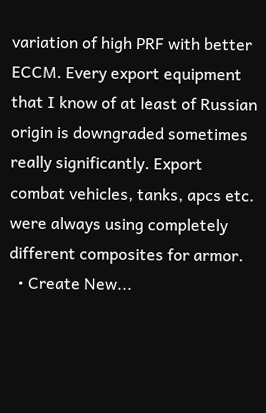variation of high PRF with better ECCM. Every export equipment that I know of at least of Russian origin is downgraded sometimes really significantly. Export combat vehicles, tanks, apcs etc. were always using completely different composites for armor.
  • Create New...